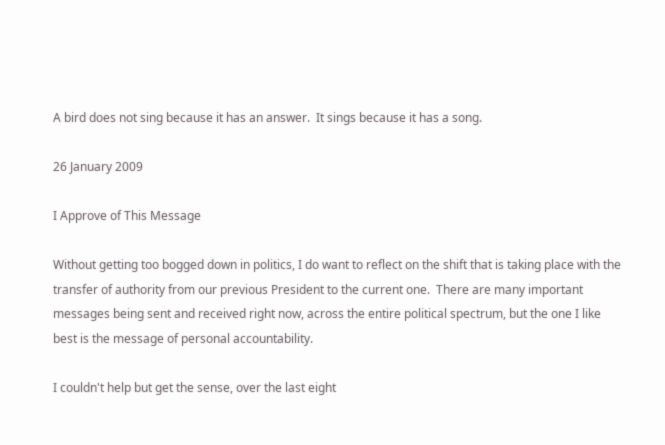A bird does not sing because it has an answer.  It sings because it has a song.

26 January 2009

I Approve of This Message

Without getting too bogged down in politics, I do want to reflect on the shift that is taking place with the transfer of authority from our previous President to the current one.  There are many important messages being sent and received right now, across the entire political spectrum, but the one I like best is the message of personal accountability.

I couldn't help but get the sense, over the last eight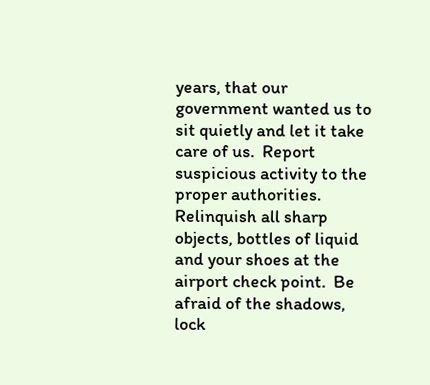years, that our government wanted us to sit quietly and let it take care of us.  Report suspicious activity to the proper authorities.  Relinquish all sharp objects, bottles of liquid and your shoes at the airport check point.  Be afraid of the shadows, lock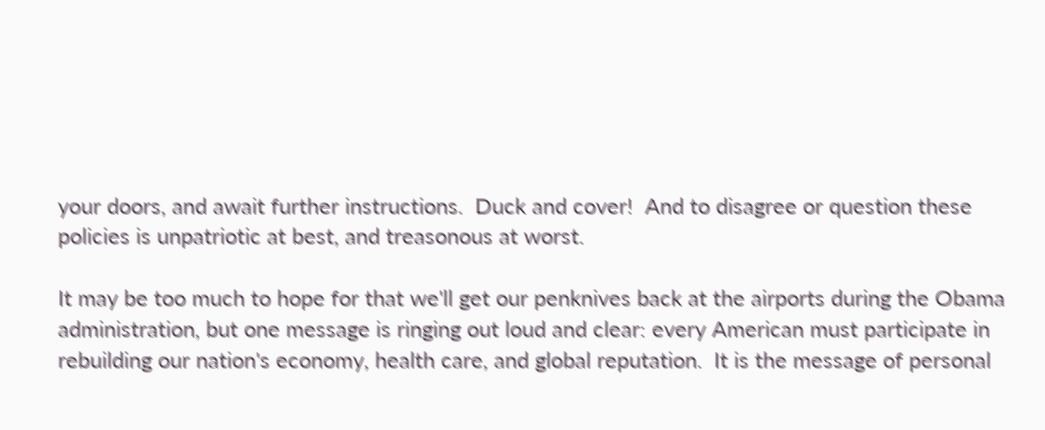your doors, and await further instructions.  Duck and cover!  And to disagree or question these policies is unpatriotic at best, and treasonous at worst.

It may be too much to hope for that we'll get our penknives back at the airports during the Obama administration, but one message is ringing out loud and clear: every American must participate in rebuilding our nation's economy, health care, and global reputation.  It is the message of personal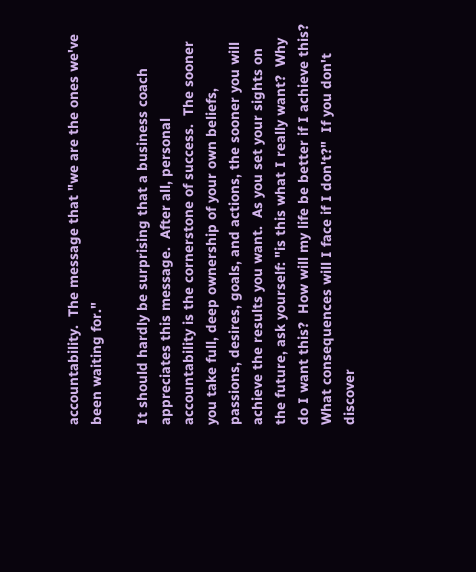accountability.  The message that "we are the ones we've been waiting for."

It should hardly be surprising that a business coach appreciates this message.  After all, personal accountability is the cornerstone of success.  The sooner you take full, deep ownership of your own beliefs, passions, desires, goals, and actions, the sooner you will achieve the results you want.  As you set your sights on the future, ask yourself: "is this what I really want?  Why do I want this?  How will my life be better if I achieve this?  What consequences will I face if I don't?"  If you don't discover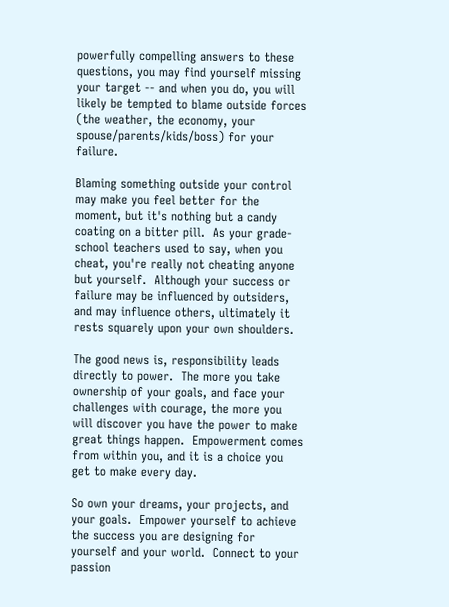powerfully compelling answers to these questions, you may find yourself missing your target -- and when you do, you will likely be tempted to blame outside forces (the weather, the economy, your spouse/parents/kids/boss) for your failure.

Blaming something outside your control may make you feel better for the moment, but it's nothing but a candy coating on a bitter pill.  As your grade-school teachers used to say, when you cheat, you're really not cheating anyone but yourself.  Although your success or failure may be influenced by outsiders, and may influence others, ultimately it rests squarely upon your own shoulders.

The good news is, responsibility leads directly to power.  The more you take ownership of your goals, and face your challenges with courage, the more you will discover you have the power to make great things happen.  Empowerment comes from within you, and it is a choice you get to make every day.

So own your dreams, your projects, and your goals.  Empower yourself to achieve the success you are designing for yourself and your world.  Connect to your passion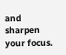and sharpen your focus.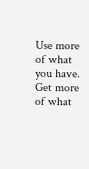Use more of what you have.  Get more of what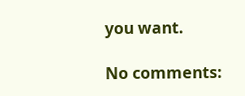you want.

No comments: